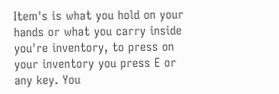Item's is what you hold on your hands or what you carry inside you're inventory, to press on your inventory you press E or any key. You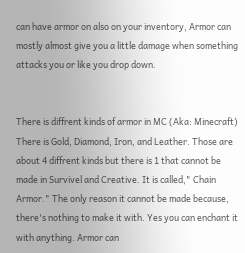can have armor on also on your inventory, Armor can mostly almost give you a little damage when something attacks you or like you drop down.


There is diffrent kinds of armor in MC (Aka: Minecraft) There is Gold, Diamond, Iron, and Leather. Those are about 4 diffrent kinds but there is 1 that cannot be made in Survivel and Creative. It is called," Chain Armor." The only reason it cannot be made because, there's nothing to make it with. Yes you can enchant it with anything. Armor can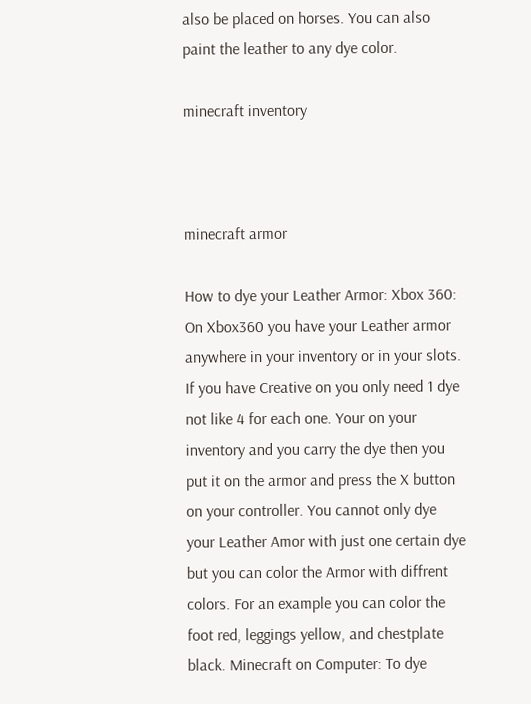also be placed on horses. You can also paint the leather to any dye color.

minecraft inventory



minecraft armor

How to dye your Leather Armor: Xbox 360: On Xbox360 you have your Leather armor anywhere in your inventory or in your slots. If you have Creative on you only need 1 dye not like 4 for each one. Your on your inventory and you carry the dye then you put it on the armor and press the X button on your controller. You cannot only dye your Leather Amor with just one certain dye but you can color the Armor with diffrent colors. For an example you can color the foot red, leggings yellow, and chestplate black. Minecraft on Computer: To dye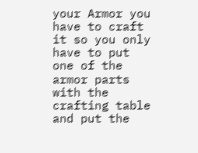your Armor you have to craft it so you only have to put one of the armor parts with the crafting table and put the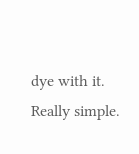dye with it. Really simple.